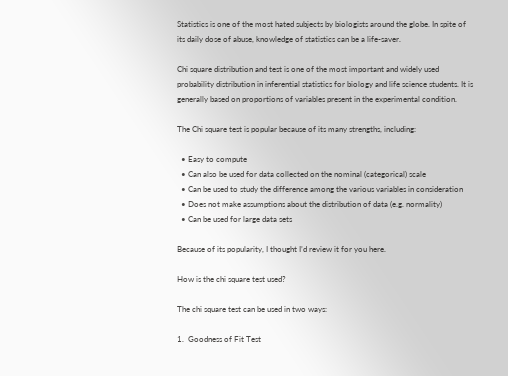Statistics is one of the most hated subjects by biologists around the globe. In spite of its daily dose of abuse, knowledge of statistics can be a life-saver.

Chi square distribution and test is one of the most important and widely used probability distribution in inferential statistics for biology and life science students. It is generally based on proportions of variables present in the experimental condition.

The Chi square test is popular because of its many strengths, including:

  • Easy to compute
  • Can also be used for data collected on the nominal (categorical) scale
  • Can be used to study the difference among the various variables in consideration
  • Does not make assumptions about the distribution of data (e.g. normality)
  • Can be used for large data sets

Because of its popularity, I thought I’d review it for you here.

How is the chi square test used?

The chi square test can be used in two ways:

1.  Goodness of Fit Test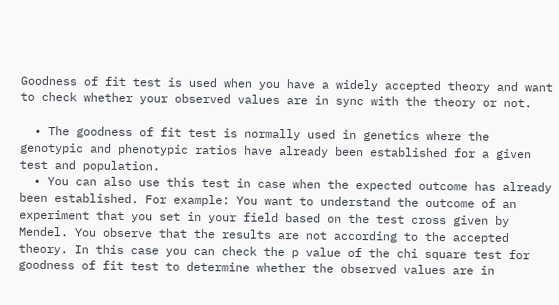Goodness of fit test is used when you have a widely accepted theory and want to check whether your observed values are in sync with the theory or not.

  • The goodness of fit test is normally used in genetics where the genotypic and phenotypic ratios have already been established for a given test and population.
  • You can also use this test in case when the expected outcome has already been established. For example: You want to understand the outcome of an experiment that you set in your field based on the test cross given by Mendel. You observe that the results are not according to the accepted theory. In this case you can check the p value of the chi square test for goodness of fit test to determine whether the observed values are in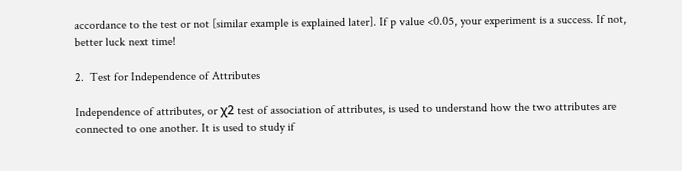accordance to the test or not [similar example is explained later]. If p value <0.05, your experiment is a success. If not, better luck next time!

2.  Test for Independence of Attributes

Independence of attributes, or χ2 test of association of attributes, is used to understand how the two attributes are connected to one another. It is used to study if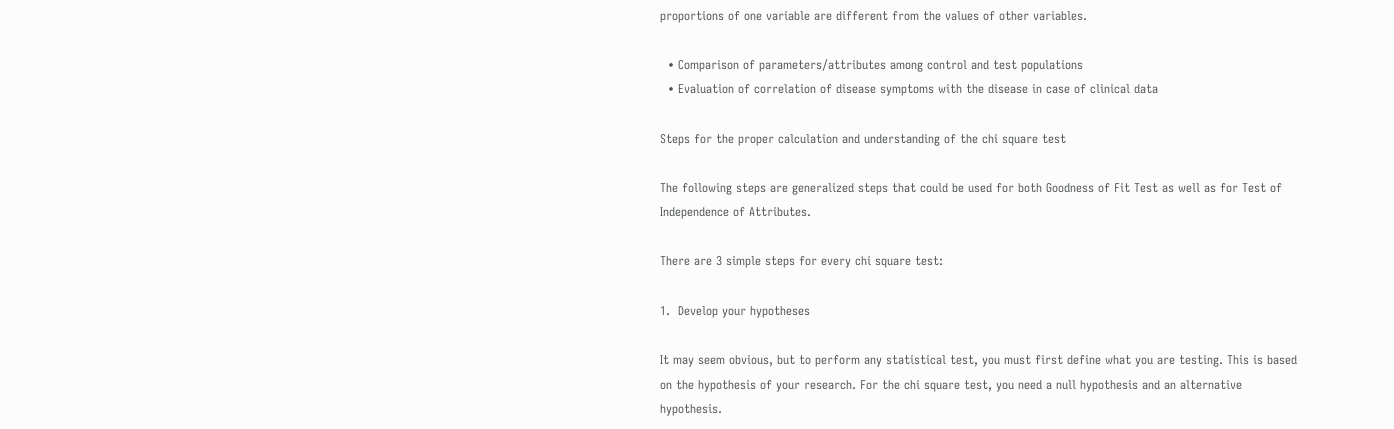proportions of one variable are different from the values of other variables.

  • Comparison of parameters/attributes among control and test populations
  • Evaluation of correlation of disease symptoms with the disease in case of clinical data

Steps for the proper calculation and understanding of the chi square test

The following steps are generalized steps that could be used for both Goodness of Fit Test as well as for Test of Independence of Attributes.

There are 3 simple steps for every chi square test:

1.  Develop your hypotheses

It may seem obvious, but to perform any statistical test, you must first define what you are testing. This is based on the hypothesis of your research. For the chi square test, you need a null hypothesis and an alternative hypothesis.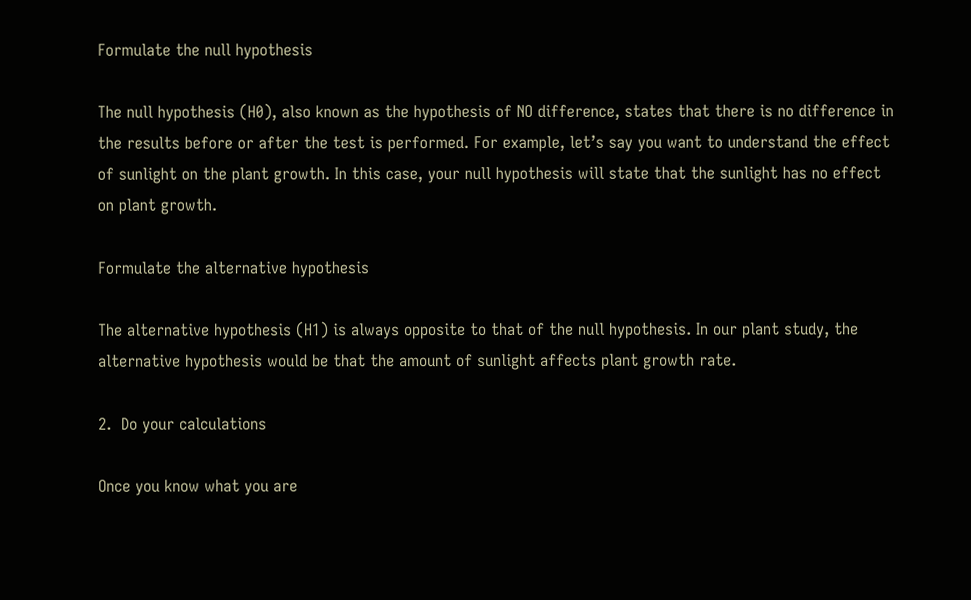Formulate the null hypothesis

The null hypothesis (H0), also known as the hypothesis of NO difference, states that there is no difference in the results before or after the test is performed. For example, let’s say you want to understand the effect of sunlight on the plant growth. In this case, your null hypothesis will state that the sunlight has no effect on plant growth.

Formulate the alternative hypothesis

The alternative hypothesis (H1) is always opposite to that of the null hypothesis. In our plant study, the alternative hypothesis would be that the amount of sunlight affects plant growth rate.

2.  Do your calculations

Once you know what you are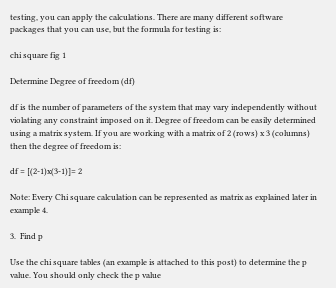testing, you can apply the calculations. There are many different software packages that you can use, but the formula for testing is:

chi square fig 1

Determine Degree of freedom (df)

df is the number of parameters of the system that may vary independently without violating any constraint imposed on it. Degree of freedom can be easily determined using a matrix system. If you are working with a matrix of 2 (rows) x 3 (columns) then the degree of freedom is:

df = [(2-1)x(3-1)]= 2

Note: Every Chi square calculation can be represented as matrix as explained later in example 4.

3.  Find p

Use the chi square tables (an example is attached to this post) to determine the p value. You should only check the p value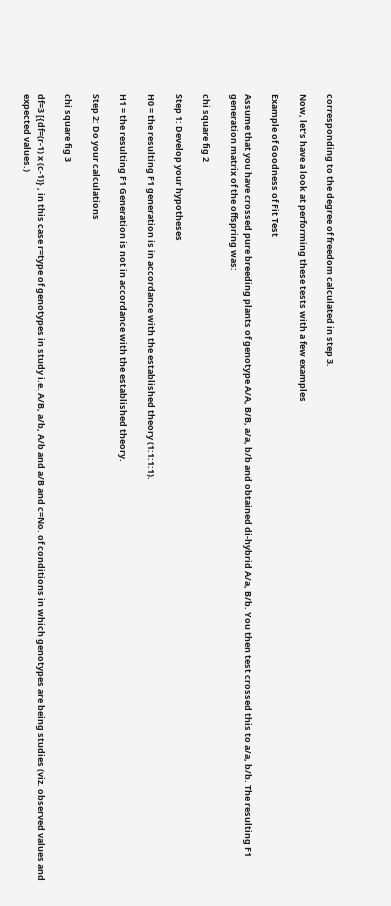corresponding to the degree of freedom calculated in step 3.

Now, let’s have a look at performing these tests with a few examples

Example of Goodness of Fit Test

Assume that you have crossed pure breeding plants of genotype A/A, B/B, a/a, b/b and obtained di-hybrid A/a, B/b. You then test crossed this to a/a, b/b. The resulting F1 generation matrix of the offspring was:

chi square fig 2

Step 1: Develop your hypotheses

H0 = the resulting F1 generation is in accordance with the established theory (1:1:1:1).

H1 = the resulting F1 Generation is not in accordance with the established theory.

Step 2: Do your calculations

chi square fig 3

df=3 [{df=(r-1) x (c-1)} , in this case r=type of genotypes in study i.e. A/B, a/b, A/b and a/B and c=No. of conditions in which genotypes are being studies (viz. observed values and expected values.)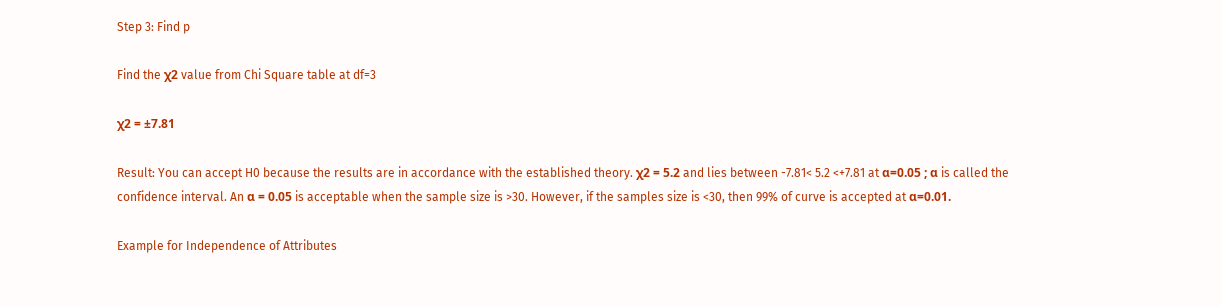Step 3: Find p

Find the χ2 value from Chi Square table at df=3

χ2 = ±7.81

Result: You can accept H0 because the results are in accordance with the established theory. χ2 = 5.2 and lies between -7.81< 5.2 <+7.81 at α=0.05 ; α is called the confidence interval. An α = 0.05 is acceptable when the sample size is >30. However, if the samples size is <30, then 99% of curve is accepted at α=0.01.

Example for Independence of Attributes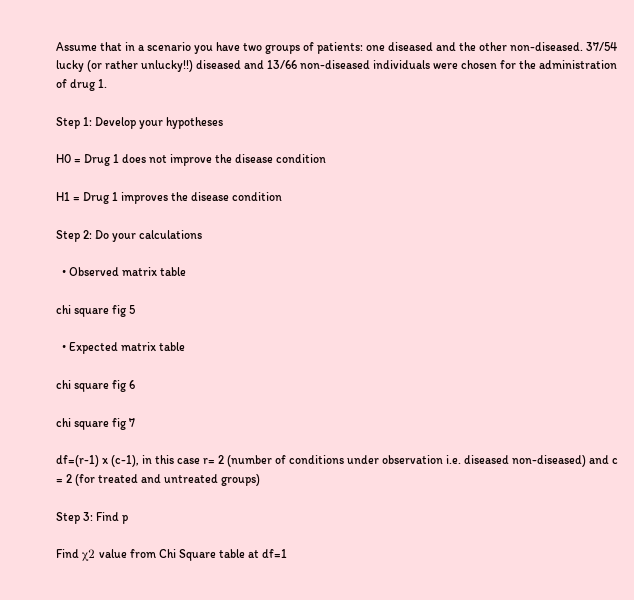Assume that in a scenario you have two groups of patients: one diseased and the other non-diseased. 37/54 lucky (or rather unlucky!!) diseased and 13/66 non-diseased individuals were chosen for the administration of drug 1.

Step 1: Develop your hypotheses

H0 = Drug 1 does not improve the disease condition

H1 = Drug 1 improves the disease condition

Step 2: Do your calculations

  • Observed matrix table

chi square fig 5

  • Expected matrix table

chi square fig 6

chi square fig 7

df=(r-1) x (c-1), in this case r= 2 (number of conditions under observation i.e. diseased non-diseased) and c = 2 (for treated and untreated groups)

Step 3: Find p

Find χ2 value from Chi Square table at df=1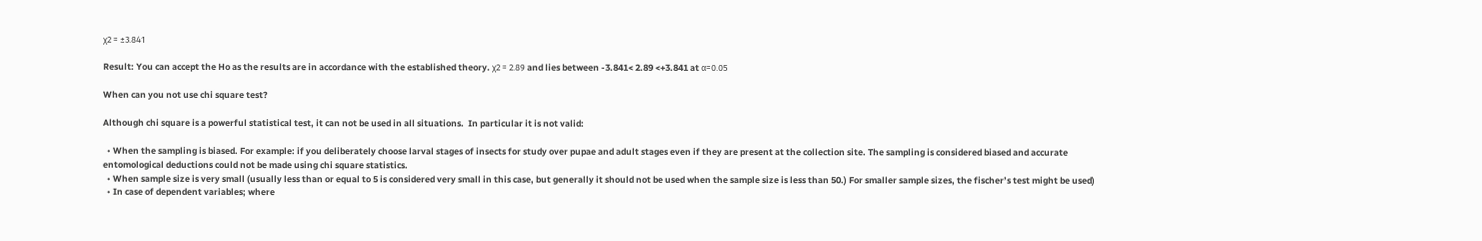χ2 = ±3.841

Result: You can accept the Ho as the results are in accordance with the established theory. χ2 = 2.89 and lies between -3.841< 2.89 <+3.841 at α=0.05

When can you not use chi square test?

Although chi square is a powerful statistical test, it can not be used in all situations.  In particular it is not valid:

  • When the sampling is biased. For example: if you deliberately choose larval stages of insects for study over pupae and adult stages even if they are present at the collection site. The sampling is considered biased and accurate entomological deductions could not be made using chi square statistics.
  • When sample size is very small (usually less than or equal to 5 is considered very small in this case, but generally it should not be used when the sample size is less than 50.) For smaller sample sizes, the fischer’s test might be used)
  • In case of dependent variables; where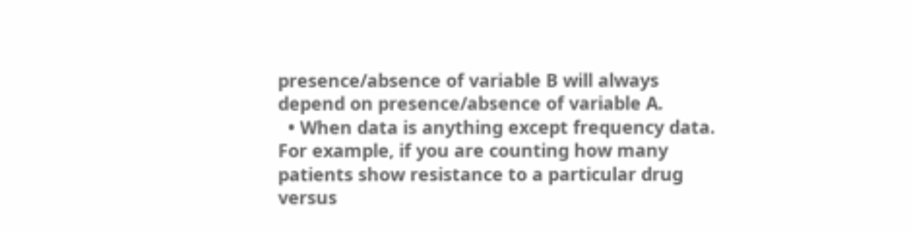presence/absence of variable B will always depend on presence/absence of variable A.
  • When data is anything except frequency data. For example, if you are counting how many patients show resistance to a particular drug versus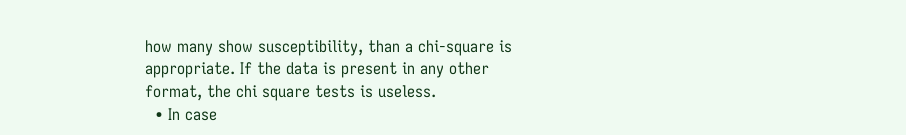how many show susceptibility, than a chi-square is appropriate. If the data is present in any other format, the chi square tests is useless.
  • In case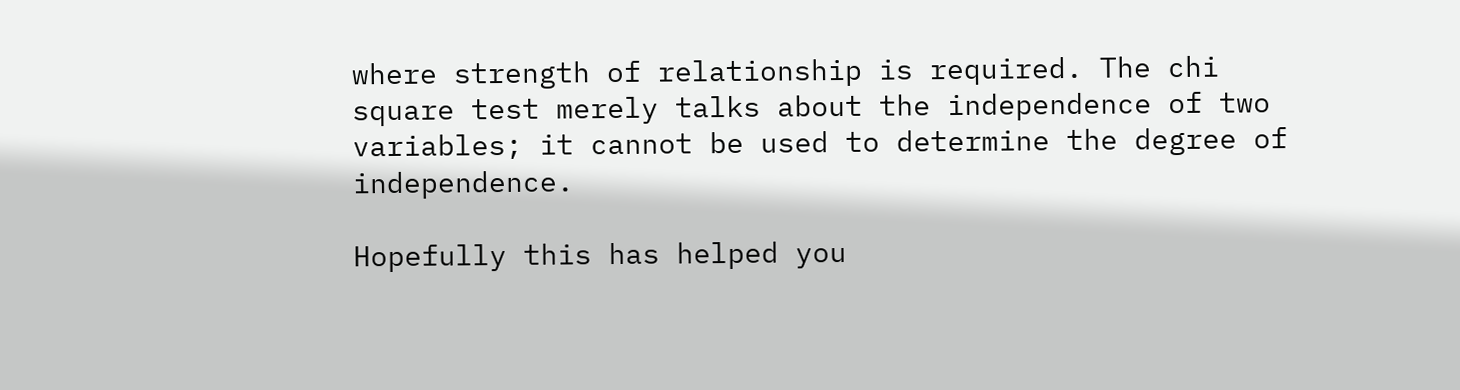where strength of relationship is required. The chi square test merely talks about the independence of two variables; it cannot be used to determine the degree of independence.

Hopefully this has helped you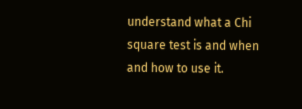understand what a Chi square test is and when and how to use it.